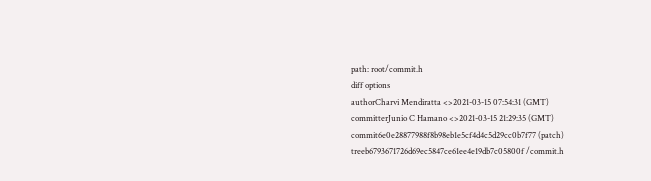path: root/commit.h
diff options
authorCharvi Mendiratta <>2021-03-15 07:54:31 (GMT)
committerJunio C Hamano <>2021-03-15 21:29:35 (GMT)
commit6e0e28877988f8b98eb1e5cf4d4c5d29cc0b7f77 (patch)
treeb6793671726d69ec5847ce61ee4e19db7c05800f /commit.h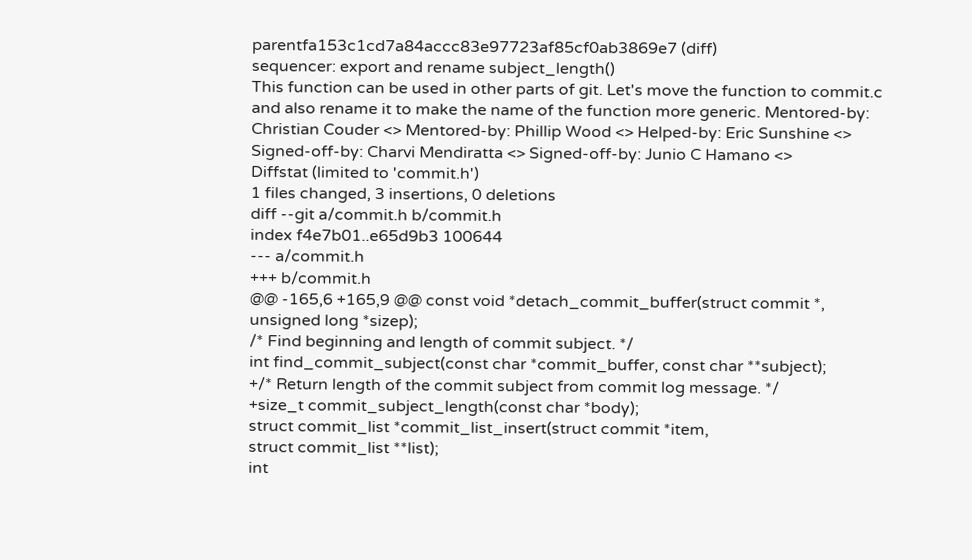parentfa153c1cd7a84accc83e97723af85cf0ab3869e7 (diff)
sequencer: export and rename subject_length()
This function can be used in other parts of git. Let's move the function to commit.c and also rename it to make the name of the function more generic. Mentored-by: Christian Couder <> Mentored-by: Phillip Wood <> Helped-by: Eric Sunshine <> Signed-off-by: Charvi Mendiratta <> Signed-off-by: Junio C Hamano <>
Diffstat (limited to 'commit.h')
1 files changed, 3 insertions, 0 deletions
diff --git a/commit.h b/commit.h
index f4e7b01..e65d9b3 100644
--- a/commit.h
+++ b/commit.h
@@ -165,6 +165,9 @@ const void *detach_commit_buffer(struct commit *, unsigned long *sizep);
/* Find beginning and length of commit subject. */
int find_commit_subject(const char *commit_buffer, const char **subject);
+/* Return length of the commit subject from commit log message. */
+size_t commit_subject_length(const char *body);
struct commit_list *commit_list_insert(struct commit *item,
struct commit_list **list);
int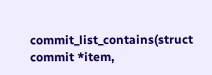commit_list_contains(struct commit *item,